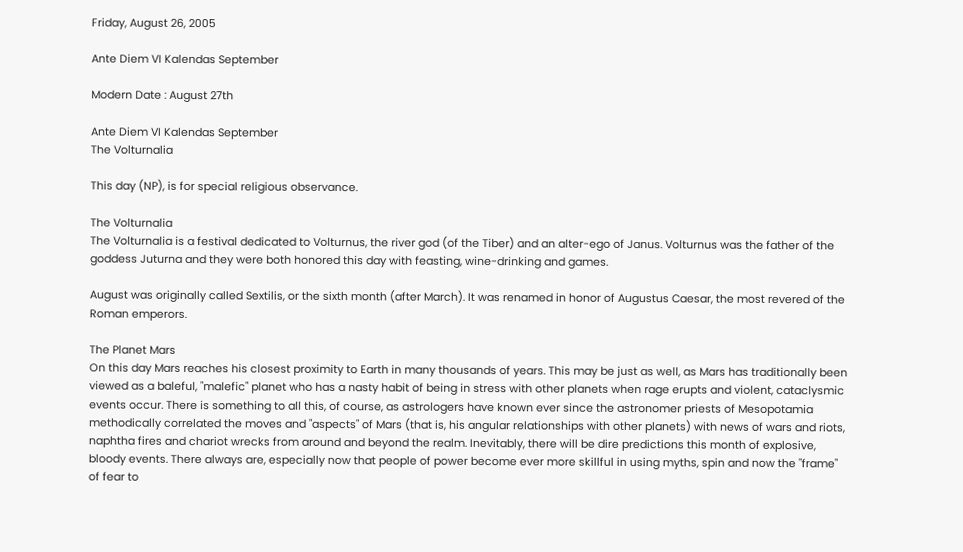Friday, August 26, 2005

Ante Diem VI Kalendas September

Modern Date : August 27th

Ante Diem VI Kalendas September
The Volturnalia

This day (NP), is for special religious observance.

The Volturnalia
The Volturnalia is a festival dedicated to Volturnus, the river god (of the Tiber) and an alter-ego of Janus. Volturnus was the father of the goddess Juturna and they were both honored this day with feasting, wine-drinking and games.

August was originally called Sextilis, or the sixth month (after March). It was renamed in honor of Augustus Caesar, the most revered of the Roman emperors.

The Planet Mars
On this day Mars reaches his closest proximity to Earth in many thousands of years. This may be just as well, as Mars has traditionally been viewed as a baleful, "malefic" planet who has a nasty habit of being in stress with other planets when rage erupts and violent, cataclysmic events occur. There is something to all this, of course, as astrologers have known ever since the astronomer priests of Mesopotamia methodically correlated the moves and "aspects" of Mars (that is, his angular relationships with other planets) with news of wars and riots, naphtha fires and chariot wrecks from around and beyond the realm. Inevitably, there will be dire predictions this month of explosive, bloody events. There always are, especially now that people of power become ever more skillful in using myths, spin and now the "frame" of fear to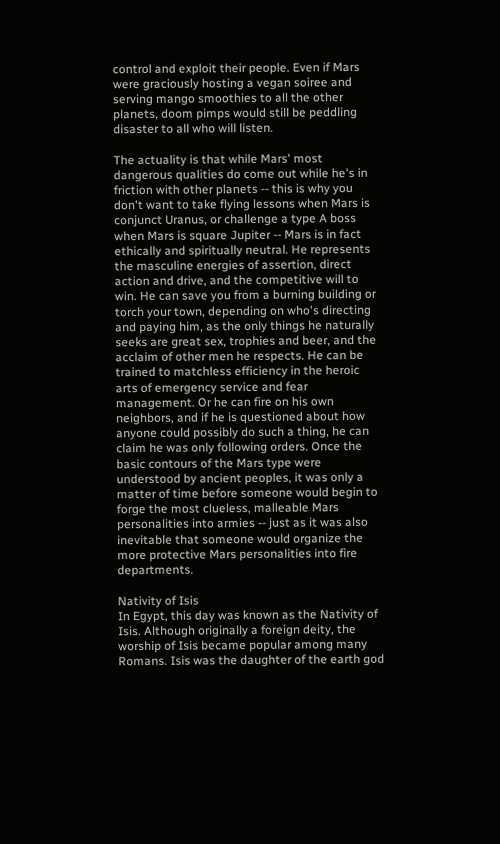control and exploit their people. Even if Mars were graciously hosting a vegan soiree and serving mango smoothies to all the other planets, doom pimps would still be peddling disaster to all who will listen.

The actuality is that while Mars' most dangerous qualities do come out while he's in friction with other planets -- this is why you don't want to take flying lessons when Mars is conjunct Uranus, or challenge a type A boss when Mars is square Jupiter -- Mars is in fact ethically and spiritually neutral. He represents the masculine energies of assertion, direct action and drive, and the competitive will to win. He can save you from a burning building or torch your town, depending on who's directing and paying him, as the only things he naturally seeks are great sex, trophies and beer, and the acclaim of other men he respects. He can be trained to matchless efficiency in the heroic arts of emergency service and fear management. Or he can fire on his own neighbors, and if he is questioned about how anyone could possibly do such a thing, he can claim he was only following orders. Once the basic contours of the Mars type were understood by ancient peoples, it was only a matter of time before someone would begin to forge the most clueless, malleable Mars personalities into armies -- just as it was also inevitable that someone would organize the more protective Mars personalities into fire departments.

Nativity of Isis
In Egypt, this day was known as the Nativity of Isis. Although originally a foreign deity, the worship of Isis became popular among many Romans. Isis was the daughter of the earth god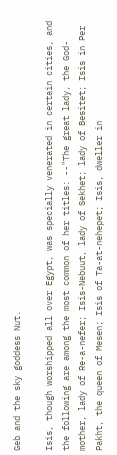Geb and the sky goddess Nut.

Isis, though worshipped all over Egypt, was specially venerated in certain cities, and the following are among the most common of her titles: --"The great lady, the God-mother, lady of Re-a-nefer; Isis-Nebuut, lady of Sekhet; lady of Besitet; Isis in Per Pakht, the queen of Mesen; Isis of Ta-at-nehepet; Isis, dweller in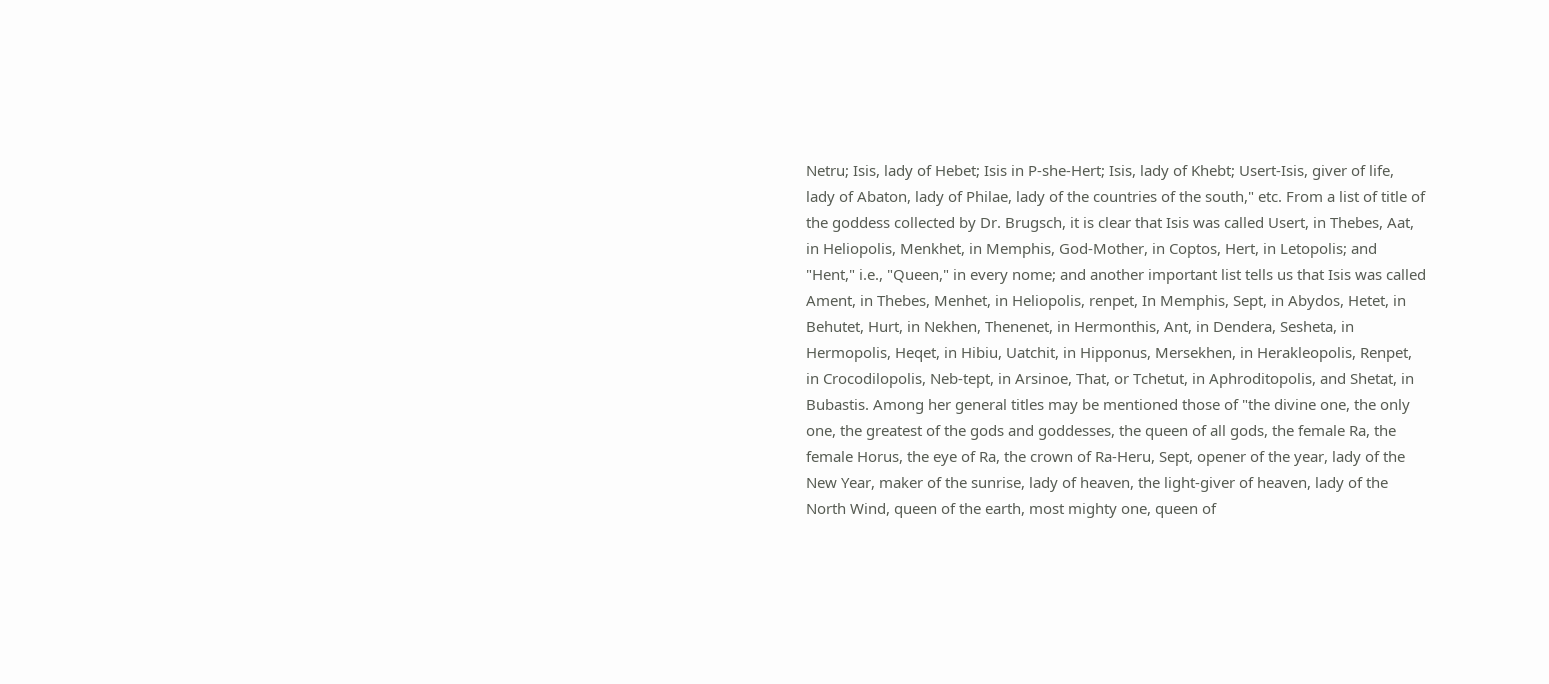Netru; Isis, lady of Hebet; Isis in P-she-Hert; Isis, lady of Khebt; Usert-Isis, giver of life, lady of Abaton, lady of Philae, lady of the countries of the south," etc. From a list of title of the goddess collected by Dr. Brugsch, it is clear that Isis was called Usert, in Thebes, Aat, in Heliopolis, Menkhet, in Memphis, God-Mother, in Coptos, Hert, in Letopolis; and "Hent," i.e., "Queen," in every nome; and another important list tells us that Isis was called Ament, in Thebes, Menhet, in Heliopolis, renpet, In Memphis, Sept, in Abydos, Hetet, in Behutet, Hurt, in Nekhen, Thenenet, in Hermonthis, Ant, in Dendera, Sesheta, in Hermopolis, Heqet, in Hibiu, Uatchit, in Hipponus, Mersekhen, in Herakleopolis, Renpet, in Crocodilopolis, Neb-tept, in Arsinoe, That, or Tchetut, in Aphroditopolis, and Shetat, in Bubastis. Among her general titles may be mentioned those of "the divine one, the only one, the greatest of the gods and goddesses, the queen of all gods, the female Ra, the female Horus, the eye of Ra, the crown of Ra-Heru, Sept, opener of the year, lady of the New Year, maker of the sunrise, lady of heaven, the light-giver of heaven, lady of the North Wind, queen of the earth, most mighty one, queen of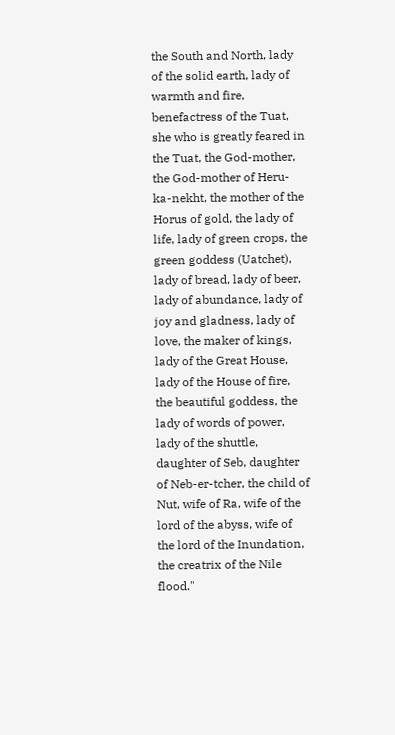the South and North, lady of the solid earth, lady of warmth and fire, benefactress of the Tuat, she who is greatly feared in the Tuat, the God-mother, the God-mother of Heru-ka-nekht, the mother of the Horus of gold, the lady of life, lady of green crops, the green goddess (Uatchet), lady of bread, lady of beer, lady of abundance, lady of joy and gladness, lady of love, the maker of kings, lady of the Great House, lady of the House of fire, the beautiful goddess, the lady of words of power, lady of the shuttle, daughter of Seb, daughter of Neb-er-tcher, the child of Nut, wife of Ra, wife of the lord of the abyss, wife of the lord of the Inundation, the creatrix of the Nile flood."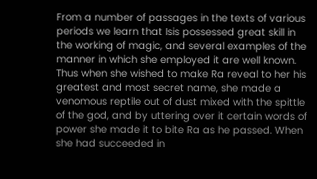From a number of passages in the texts of various periods we learn that Isis possessed great skill in the working of magic, and several examples of the manner in which she employed it are well known. Thus when she wished to make Ra reveal to her his greatest and most secret name, she made a venomous reptile out of dust mixed with the spittle of the god, and by uttering over it certain words of power she made it to bite Ra as he passed. When she had succeeded in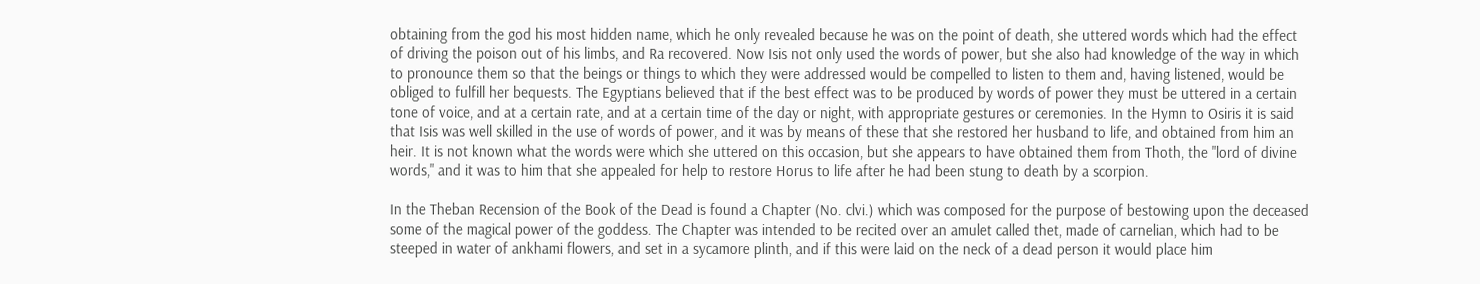obtaining from the god his most hidden name, which he only revealed because he was on the point of death, she uttered words which had the effect of driving the poison out of his limbs, and Ra recovered. Now Isis not only used the words of power, but she also had knowledge of the way in which to pronounce them so that the beings or things to which they were addressed would be compelled to listen to them and, having listened, would be obliged to fulfill her bequests. The Egyptians believed that if the best effect was to be produced by words of power they must be uttered in a certain tone of voice, and at a certain rate, and at a certain time of the day or night, with appropriate gestures or ceremonies. In the Hymn to Osiris it is said that Isis was well skilled in the use of words of power, and it was by means of these that she restored her husband to life, and obtained from him an heir. It is not known what the words were which she uttered on this occasion, but she appears to have obtained them from Thoth, the "lord of divine words," and it was to him that she appealed for help to restore Horus to life after he had been stung to death by a scorpion.

In the Theban Recension of the Book of the Dead is found a Chapter (No. clvi.) which was composed for the purpose of bestowing upon the deceased some of the magical power of the goddess. The Chapter was intended to be recited over an amulet called thet, made of carnelian, which had to be steeped in water of ankhami flowers, and set in a sycamore plinth, and if this were laid on the neck of a dead person it would place him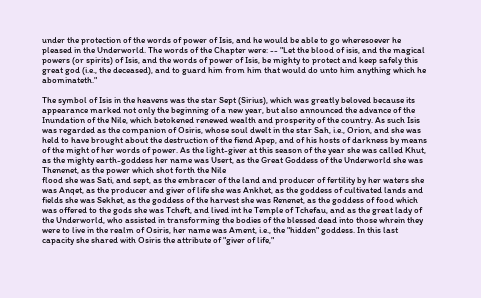under the protection of the words of power of Isis, and he would be able to go wheresoever he pleased in the Underworld. The words of the Chapter were: -- "Let the blood of isis, and the magical powers (or spirits) of Isis, and the words of power of Isis, be mighty to protect and keep safely this great god (i.e., the deceased), and to guard him from him that would do unto him anything which he abominateth."

The symbol of Isis in the heavens was the star Sept (Sirius), which was greatly beloved because its appearance marked not only the beginning of a new year, but also announced the advance of the Inundation of the Nile, which betokened renewed wealth and prosperity of the country. As such Isis was regarded as the companion of Osiris, whose soul dwelt in the star Sah, i.e., Orion, and she was held to have brought about the destruction of the fiend Apep, and of his hosts of darkness by means of the might of her words of power. As the light-giver at this season of the year she was called Khut, as the mighty earth-goddess her name was Usert, as the Great Goddess of the Underworld she was Thenenet, as the power which shot forth the Nile
flood she was Sati, and sept, as the embracer of the land and producer of fertility by her waters she was Anqet, as the producer and giver of life she was Ankhet, as the goddess of cultivated lands and fields she was Sekhet, as the goddess of the harvest she was Renenet, as the goddess of food which was offered to the gods she was Tcheft, and lived int he Temple of Tchefau, and as the great lady of the Underworld, who assisted in transforming the bodies of the blessed dead into those whrein they were to live in the realm of Osiris, her name was Ament, i.e., the "hidden" goddess. In this last capacity she shared with Osiris the attribute of "giver of life,"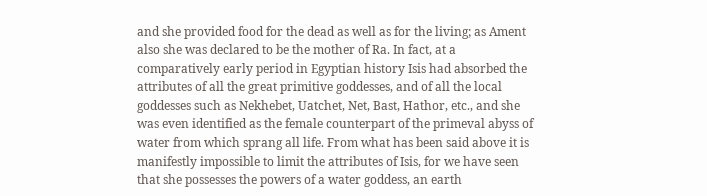and she provided food for the dead as well as for the living; as Ament also she was declared to be the mother of Ra. In fact, at a comparatively early period in Egyptian history Isis had absorbed the attributes of all the great primitive goddesses, and of all the local goddesses such as Nekhebet, Uatchet, Net, Bast, Hathor, etc., and she was even identified as the female counterpart of the primeval abyss of water from which sprang all life. From what has been said above it is manifestly impossible to limit the attributes of Isis, for we have seen that she possesses the powers of a water goddess, an earth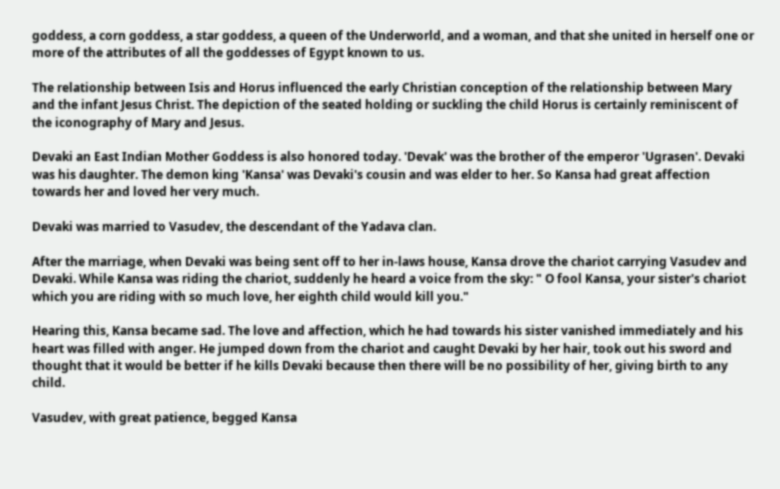goddess, a corn goddess, a star goddess, a queen of the Underworld, and a woman, and that she united in herself one or more of the attributes of all the goddesses of Egypt known to us.

The relationship between Isis and Horus influenced the early Christian conception of the relationship between Mary and the infant Jesus Christ. The depiction of the seated holding or suckling the child Horus is certainly reminiscent of the iconography of Mary and Jesus.

Devaki an East Indian Mother Goddess is also honored today. 'Devak' was the brother of the emperor 'Ugrasen'. Devaki was his daughter. The demon king 'Kansa' was Devaki's cousin and was elder to her. So Kansa had great affection towards her and loved her very much.

Devaki was married to Vasudev, the descendant of the Yadava clan.

After the marriage, when Devaki was being sent off to her in-laws house, Kansa drove the chariot carrying Vasudev and Devaki. While Kansa was riding the chariot, suddenly he heard a voice from the sky: " O fool Kansa, your sister's chariot which you are riding with so much love, her eighth child would kill you."

Hearing this, Kansa became sad. The love and affection, which he had towards his sister vanished immediately and his heart was filled with anger. He jumped down from the chariot and caught Devaki by her hair, took out his sword and thought that it would be better if he kills Devaki because then there will be no possibility of her, giving birth to any child.

Vasudev, with great patience, begged Kansa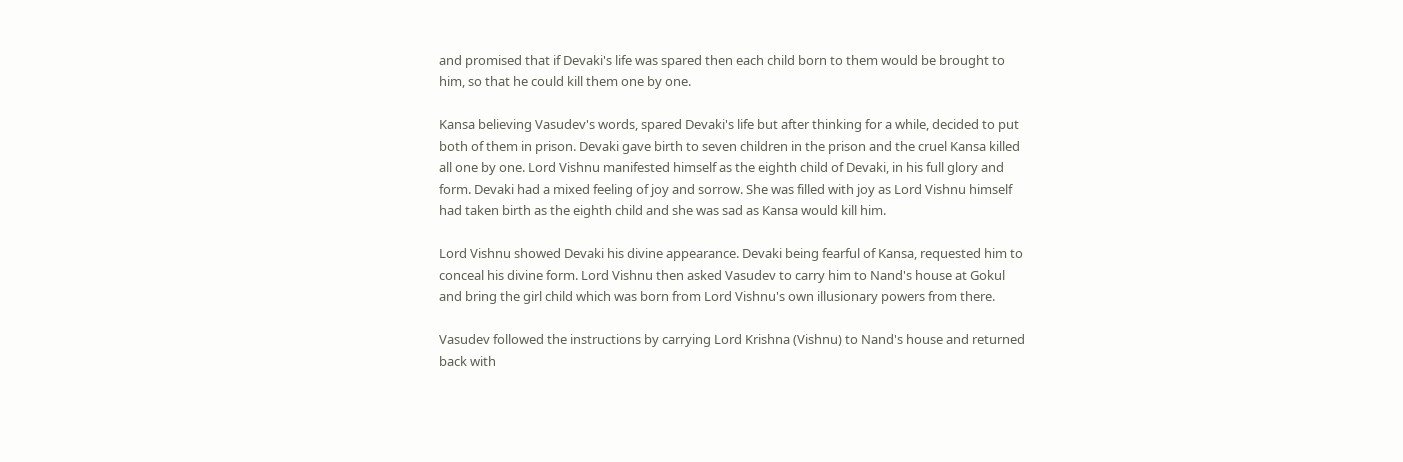and promised that if Devaki's life was spared then each child born to them would be brought to him, so that he could kill them one by one.

Kansa believing Vasudev's words, spared Devaki's life but after thinking for a while, decided to put both of them in prison. Devaki gave birth to seven children in the prison and the cruel Kansa killed all one by one. Lord Vishnu manifested himself as the eighth child of Devaki, in his full glory and form. Devaki had a mixed feeling of joy and sorrow. She was filled with joy as Lord Vishnu himself had taken birth as the eighth child and she was sad as Kansa would kill him.

Lord Vishnu showed Devaki his divine appearance. Devaki being fearful of Kansa, requested him to conceal his divine form. Lord Vishnu then asked Vasudev to carry him to Nand's house at Gokul and bring the girl child which was born from Lord Vishnu's own illusionary powers from there.

Vasudev followed the instructions by carrying Lord Krishna (Vishnu) to Nand's house and returned back with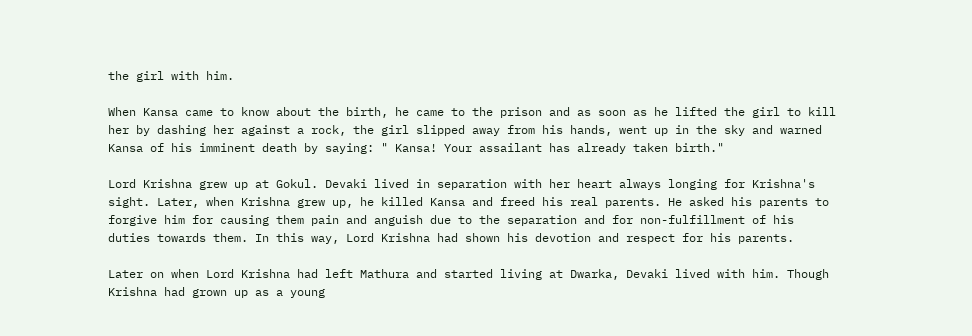the girl with him.

When Kansa came to know about the birth, he came to the prison and as soon as he lifted the girl to kill her by dashing her against a rock, the girl slipped away from his hands, went up in the sky and warned Kansa of his imminent death by saying: " Kansa! Your assailant has already taken birth."

Lord Krishna grew up at Gokul. Devaki lived in separation with her heart always longing for Krishna's sight. Later, when Krishna grew up, he killed Kansa and freed his real parents. He asked his parents to forgive him for causing them pain and anguish due to the separation and for non-fulfillment of his duties towards them. In this way, Lord Krishna had shown his devotion and respect for his parents.

Later on when Lord Krishna had left Mathura and started living at Dwarka, Devaki lived with him. Though Krishna had grown up as a young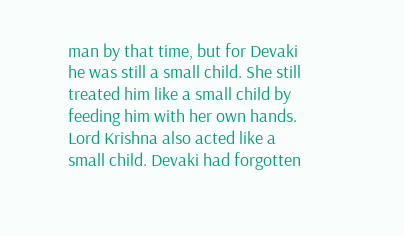man by that time, but for Devaki he was still a small child. She still treated him like a small child by feeding him with her own hands. Lord Krishna also acted like a small child. Devaki had forgotten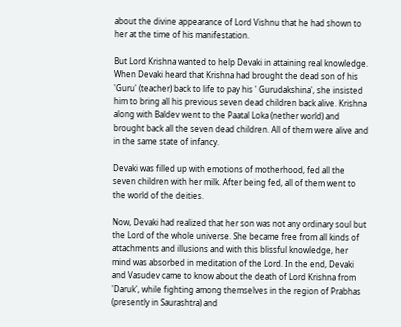about the divine appearance of Lord Vishnu that he had shown to her at the time of his manifestation.

But Lord Krishna wanted to help Devaki in attaining real knowledge. When Devaki heard that Krishna had brought the dead son of his 'Guru' (teacher) back to life to pay his ' Gurudakshina', she insisted him to bring all his previous seven dead children back alive. Krishna along with Baldev went to the Paatal Loka (nether world) and brought back all the seven dead children. All of them were alive and in the same state of infancy.

Devaki was filled up with emotions of motherhood, fed all the seven children with her milk. After being fed, all of them went to the world of the deities.

Now, Devaki had realized that her son was not any ordinary soul but the Lord of the whole universe. She became free from all kinds of attachments and illusions and with this blissful knowledge, her mind was absorbed in meditation of the Lord. In the end, Devaki and Vasudev came to know about the death of Lord Krishna from 'Daruk', while fighting among themselves in the region of Prabhas (presently in Saurashtra) and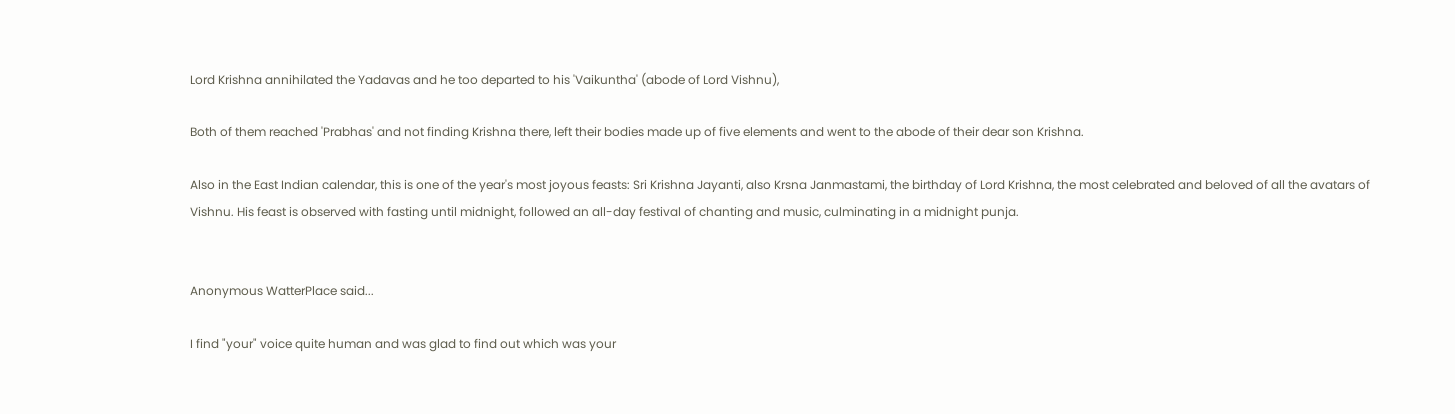Lord Krishna annihilated the Yadavas and he too departed to his 'Vaikuntha' (abode of Lord Vishnu),

Both of them reached 'Prabhas' and not finding Krishna there, left their bodies made up of five elements and went to the abode of their dear son Krishna.

Also in the East Indian calendar, this is one of the year's most joyous feasts: Sri Krishna Jayanti, also Krsna Janmastami, the birthday of Lord Krishna, the most celebrated and beloved of all the avatars of Vishnu. His feast is observed with fasting until midnight, followed an all-day festival of chanting and music, culminating in a midnight punja.


Anonymous WatterPlace said...

I find "your" voice quite human and was glad to find out which was your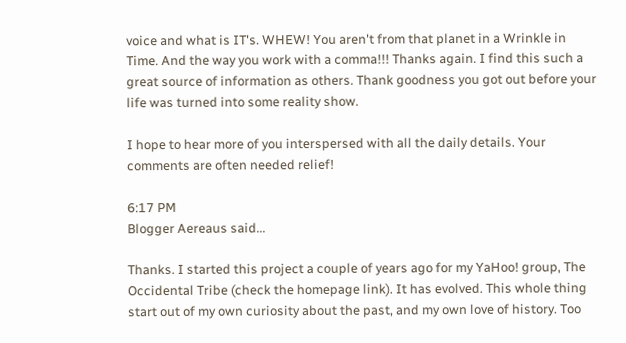voice and what is IT's. WHEW! You aren't from that planet in a Wrinkle in Time. And the way you work with a comma!!! Thanks again. I find this such a great source of information as others. Thank goodness you got out before your life was turned into some reality show.

I hope to hear more of you interspersed with all the daily details. Your comments are often needed relief!

6:17 PM
Blogger Aereaus said...

Thanks. I started this project a couple of years ago for my YaHoo! group, The Occidental Tribe (check the homepage link). It has evolved. This whole thing start out of my own curiosity about the past, and my own love of history. Too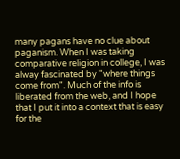many pagans have no clue about paganism. When I was taking comparative religion in college, I was alway fascinated by "where things come from". Much of the info is liberated from the web, and I hope that I put it into a context that is easy for the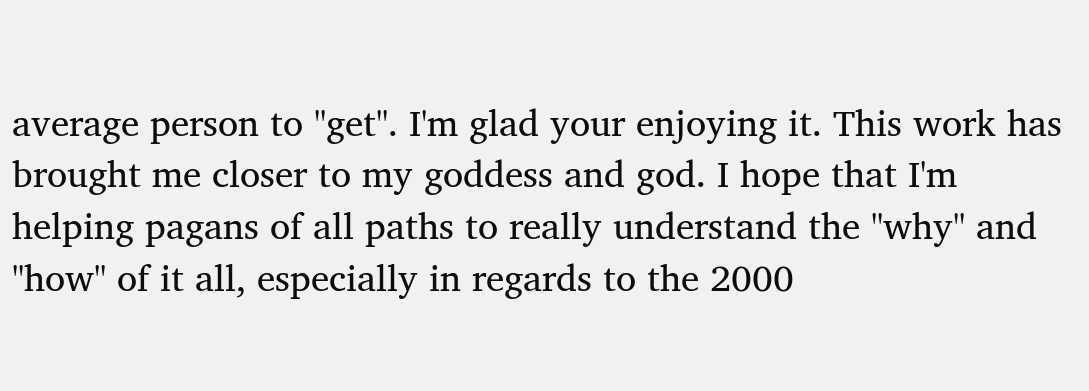average person to "get". I'm glad your enjoying it. This work has brought me closer to my goddess and god. I hope that I'm helping pagans of all paths to really understand the "why" and "how" of it all, especially in regards to the 2000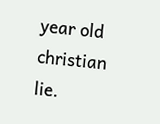year old christian lie.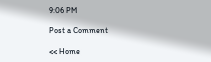9:06 PM

Post a Comment

<< Home